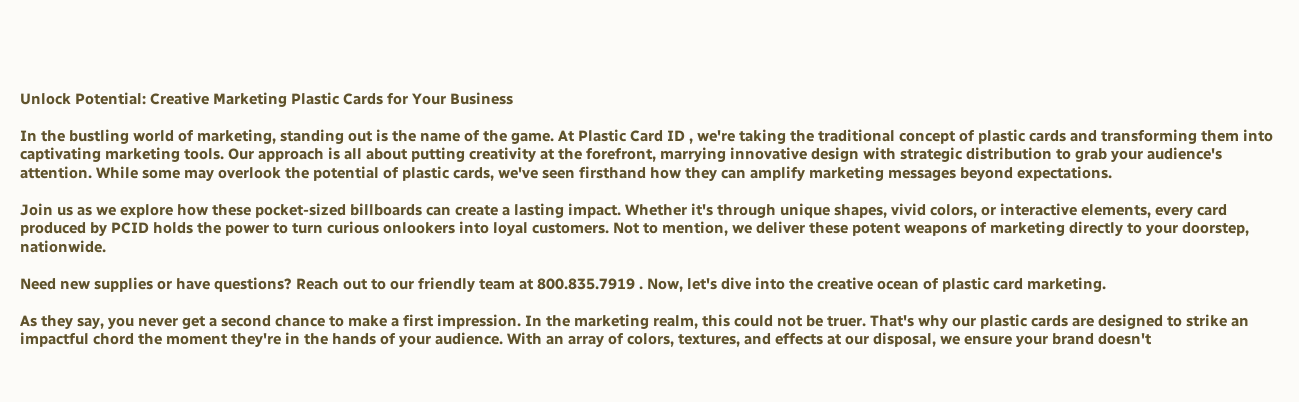Unlock Potential: Creative Marketing Plastic Cards for Your Business

In the bustling world of marketing, standing out is the name of the game. At Plastic Card ID , we're taking the traditional concept of plastic cards and transforming them into captivating marketing tools. Our approach is all about putting creativity at the forefront, marrying innovative design with strategic distribution to grab your audience's attention. While some may overlook the potential of plastic cards, we've seen firsthand how they can amplify marketing messages beyond expectations.

Join us as we explore how these pocket-sized billboards can create a lasting impact. Whether it's through unique shapes, vivid colors, or interactive elements, every card produced by PCID holds the power to turn curious onlookers into loyal customers. Not to mention, we deliver these potent weapons of marketing directly to your doorstep, nationwide.

Need new supplies or have questions? Reach out to our friendly team at 800.835.7919 . Now, let's dive into the creative ocean of plastic card marketing.

As they say, you never get a second chance to make a first impression. In the marketing realm, this could not be truer. That's why our plastic cards are designed to strike an impactful chord the moment they're in the hands of your audience. With an array of colors, textures, and effects at our disposal, we ensure your brand doesn't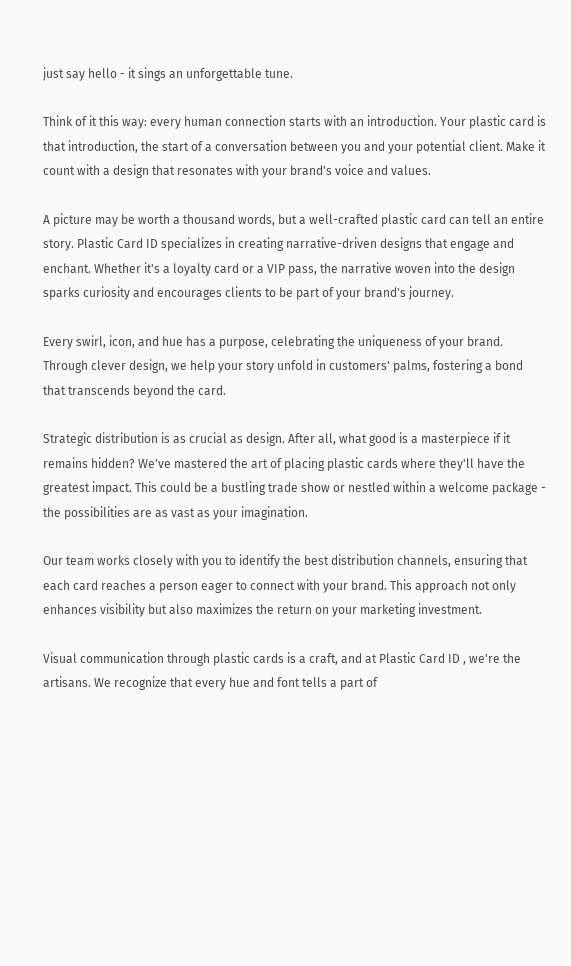just say hello - it sings an unforgettable tune.

Think of it this way: every human connection starts with an introduction. Your plastic card is that introduction, the start of a conversation between you and your potential client. Make it count with a design that resonates with your brand's voice and values.

A picture may be worth a thousand words, but a well-crafted plastic card can tell an entire story. Plastic Card ID specializes in creating narrative-driven designs that engage and enchant. Whether it's a loyalty card or a VIP pass, the narrative woven into the design sparks curiosity and encourages clients to be part of your brand's journey.

Every swirl, icon, and hue has a purpose, celebrating the uniqueness of your brand. Through clever design, we help your story unfold in customers' palms, fostering a bond that transcends beyond the card.

Strategic distribution is as crucial as design. After all, what good is a masterpiece if it remains hidden? We've mastered the art of placing plastic cards where they'll have the greatest impact. This could be a bustling trade show or nestled within a welcome package - the possibilities are as vast as your imagination.

Our team works closely with you to identify the best distribution channels, ensuring that each card reaches a person eager to connect with your brand. This approach not only enhances visibility but also maximizes the return on your marketing investment.

Visual communication through plastic cards is a craft, and at Plastic Card ID , we're the artisans. We recognize that every hue and font tells a part of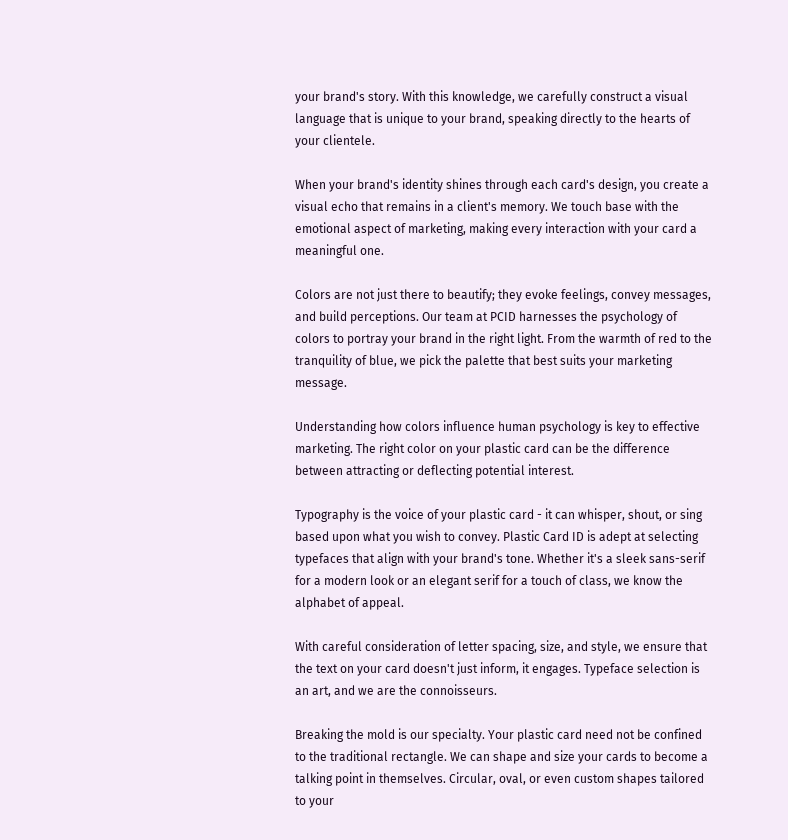your brand's story. With this knowledge, we carefully construct a visual language that is unique to your brand, speaking directly to the hearts of your clientele.

When your brand's identity shines through each card's design, you create a visual echo that remains in a client's memory. We touch base with the emotional aspect of marketing, making every interaction with your card a meaningful one.

Colors are not just there to beautify; they evoke feelings, convey messages, and build perceptions. Our team at PCID harnesses the psychology of colors to portray your brand in the right light. From the warmth of red to the tranquility of blue, we pick the palette that best suits your marketing message.

Understanding how colors influence human psychology is key to effective marketing. The right color on your plastic card can be the difference between attracting or deflecting potential interest.

Typography is the voice of your plastic card - it can whisper, shout, or sing based upon what you wish to convey. Plastic Card ID is adept at selecting typefaces that align with your brand's tone. Whether it's a sleek sans-serif for a modern look or an elegant serif for a touch of class, we know the alphabet of appeal.

With careful consideration of letter spacing, size, and style, we ensure that the text on your card doesn't just inform, it engages. Typeface selection is an art, and we are the connoisseurs.

Breaking the mold is our specialty. Your plastic card need not be confined to the traditional rectangle. We can shape and size your cards to become a talking point in themselves. Circular, oval, or even custom shapes tailored to your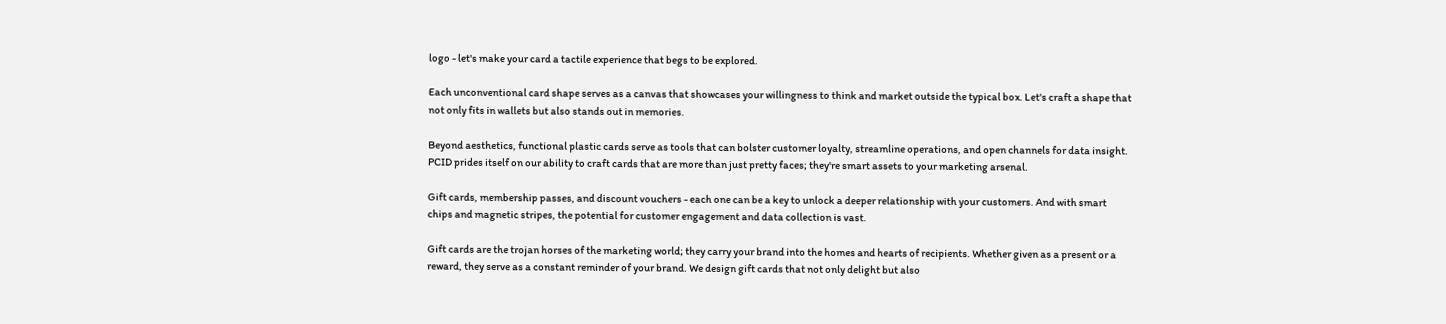logo - let's make your card a tactile experience that begs to be explored.

Each unconventional card shape serves as a canvas that showcases your willingness to think and market outside the typical box. Let's craft a shape that not only fits in wallets but also stands out in memories.

Beyond aesthetics, functional plastic cards serve as tools that can bolster customer loyalty, streamline operations, and open channels for data insight. PCID prides itself on our ability to craft cards that are more than just pretty faces; they're smart assets to your marketing arsenal.

Gift cards, membership passes, and discount vouchers - each one can be a key to unlock a deeper relationship with your customers. And with smart chips and magnetic stripes, the potential for customer engagement and data collection is vast.

Gift cards are the trojan horses of the marketing world; they carry your brand into the homes and hearts of recipients. Whether given as a present or a reward, they serve as a constant reminder of your brand. We design gift cards that not only delight but also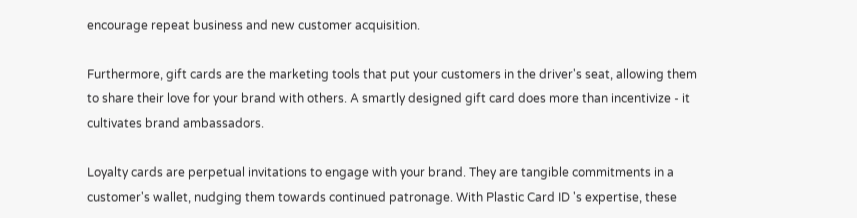encourage repeat business and new customer acquisition.

Furthermore, gift cards are the marketing tools that put your customers in the driver's seat, allowing them to share their love for your brand with others. A smartly designed gift card does more than incentivize - it cultivates brand ambassadors.

Loyalty cards are perpetual invitations to engage with your brand. They are tangible commitments in a customer's wallet, nudging them towards continued patronage. With Plastic Card ID 's expertise, these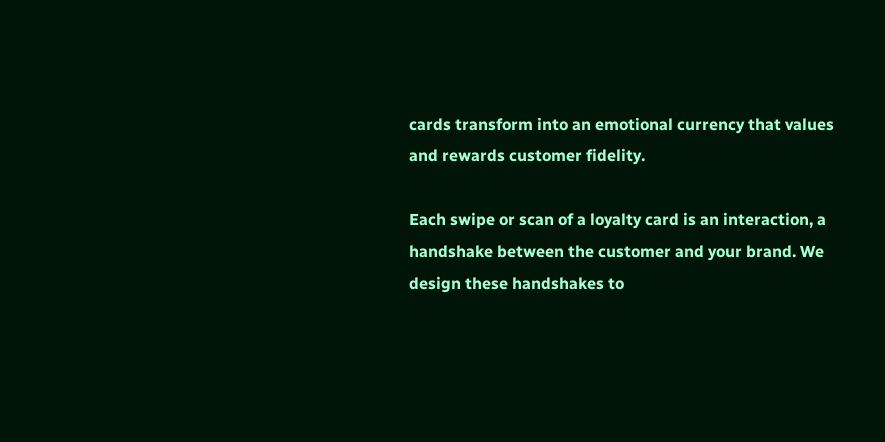cards transform into an emotional currency that values and rewards customer fidelity.

Each swipe or scan of a loyalty card is an interaction, a handshake between the customer and your brand. We design these handshakes to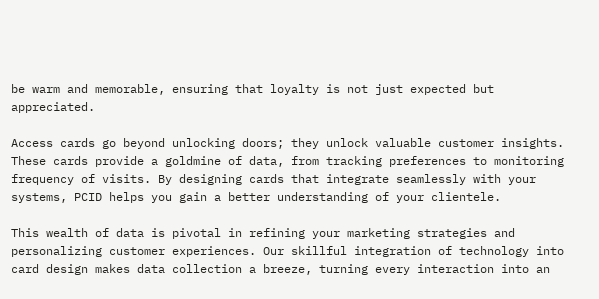be warm and memorable, ensuring that loyalty is not just expected but appreciated.

Access cards go beyond unlocking doors; they unlock valuable customer insights. These cards provide a goldmine of data, from tracking preferences to monitoring frequency of visits. By designing cards that integrate seamlessly with your systems, PCID helps you gain a better understanding of your clientele.

This wealth of data is pivotal in refining your marketing strategies and personalizing customer experiences. Our skillful integration of technology into card design makes data collection a breeze, turning every interaction into an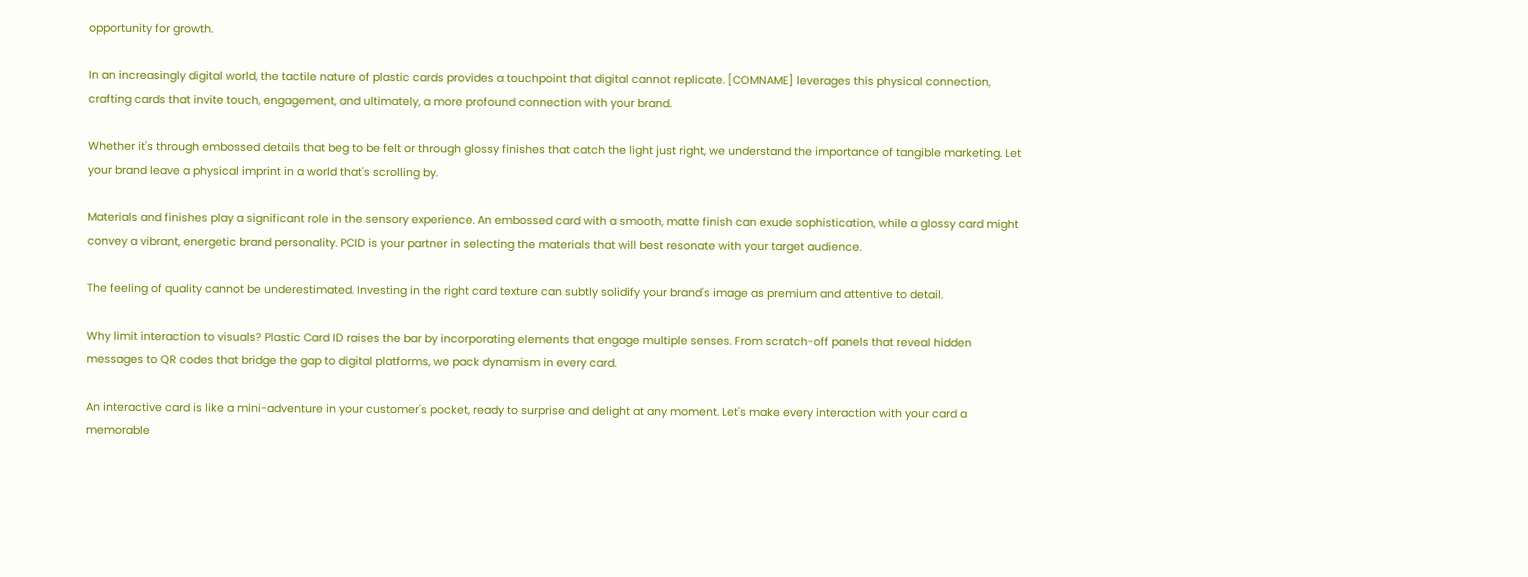opportunity for growth.

In an increasingly digital world, the tactile nature of plastic cards provides a touchpoint that digital cannot replicate. [COMNAME] leverages this physical connection, crafting cards that invite touch, engagement, and ultimately, a more profound connection with your brand.

Whether it's through embossed details that beg to be felt or through glossy finishes that catch the light just right, we understand the importance of tangible marketing. Let your brand leave a physical imprint in a world that's scrolling by.

Materials and finishes play a significant role in the sensory experience. An embossed card with a smooth, matte finish can exude sophistication, while a glossy card might convey a vibrant, energetic brand personality. PCID is your partner in selecting the materials that will best resonate with your target audience.

The feeling of quality cannot be underestimated. Investing in the right card texture can subtly solidify your brand's image as premium and attentive to detail.

Why limit interaction to visuals? Plastic Card ID raises the bar by incorporating elements that engage multiple senses. From scratch-off panels that reveal hidden messages to QR codes that bridge the gap to digital platforms, we pack dynamism in every card.

An interactive card is like a mini-adventure in your customer's pocket, ready to surprise and delight at any moment. Let's make every interaction with your card a memorable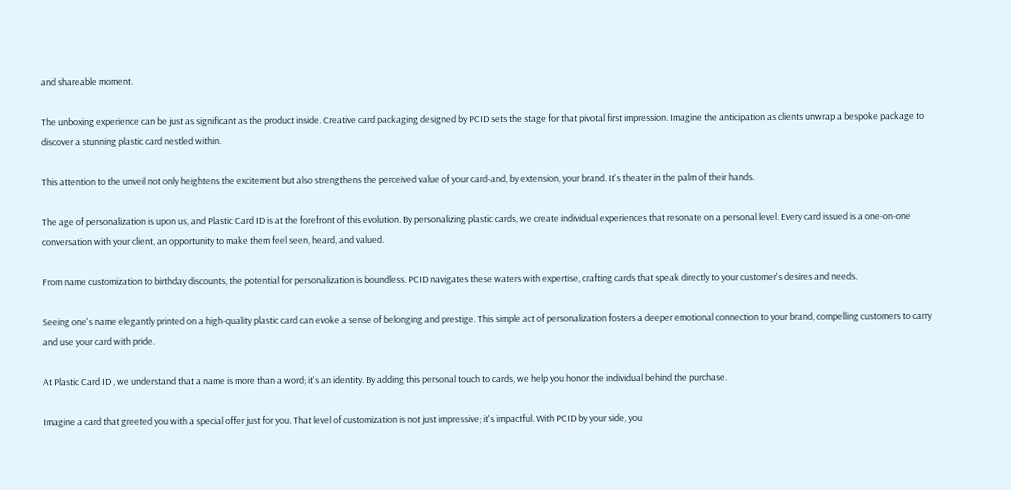and shareable moment.

The unboxing experience can be just as significant as the product inside. Creative card packaging designed by PCID sets the stage for that pivotal first impression. Imagine the anticipation as clients unwrap a bespoke package to discover a stunning plastic card nestled within.

This attention to the unveil not only heightens the excitement but also strengthens the perceived value of your card-and, by extension, your brand. It's theater in the palm of their hands.

The age of personalization is upon us, and Plastic Card ID is at the forefront of this evolution. By personalizing plastic cards, we create individual experiences that resonate on a personal level. Every card issued is a one-on-one conversation with your client, an opportunity to make them feel seen, heard, and valued.

From name customization to birthday discounts, the potential for personalization is boundless. PCID navigates these waters with expertise, crafting cards that speak directly to your customer's desires and needs.

Seeing one's name elegantly printed on a high-quality plastic card can evoke a sense of belonging and prestige. This simple act of personalization fosters a deeper emotional connection to your brand, compelling customers to carry and use your card with pride.

At Plastic Card ID , we understand that a name is more than a word; it's an identity. By adding this personal touch to cards, we help you honor the individual behind the purchase.

Imagine a card that greeted you with a special offer just for you. That level of customization is not just impressive; it's impactful. With PCID by your side, you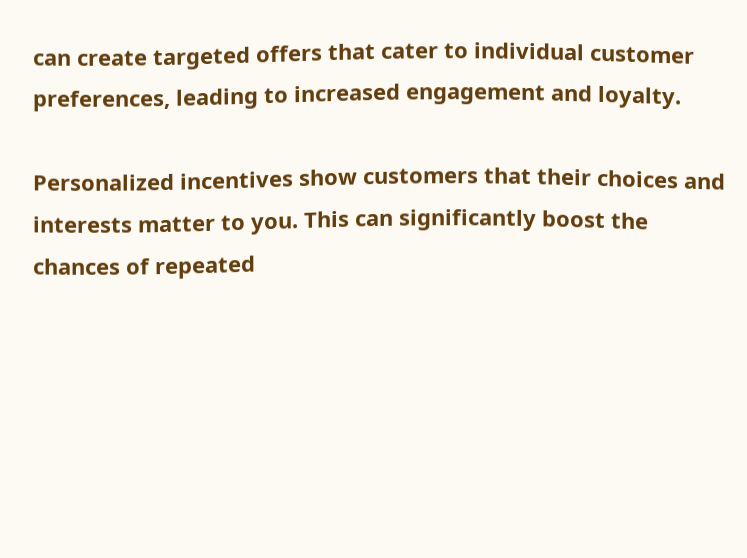can create targeted offers that cater to individual customer preferences, leading to increased engagement and loyalty.

Personalized incentives show customers that their choices and interests matter to you. This can significantly boost the chances of repeated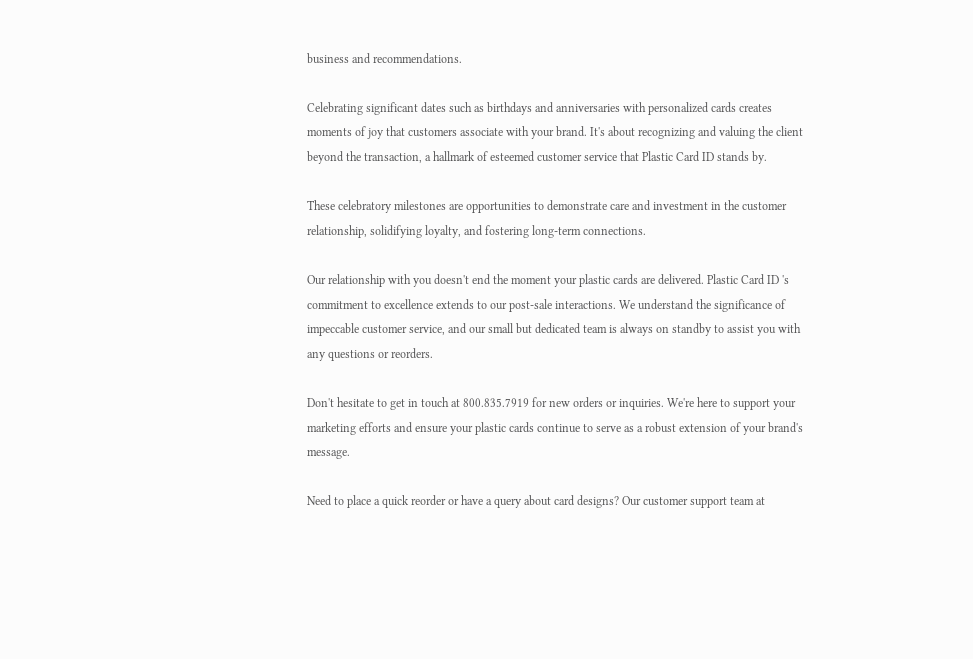business and recommendations.

Celebrating significant dates such as birthdays and anniversaries with personalized cards creates moments of joy that customers associate with your brand. It's about recognizing and valuing the client beyond the transaction, a hallmark of esteemed customer service that Plastic Card ID stands by.

These celebratory milestones are opportunities to demonstrate care and investment in the customer relationship, solidifying loyalty, and fostering long-term connections.

Our relationship with you doesn't end the moment your plastic cards are delivered. Plastic Card ID 's commitment to excellence extends to our post-sale interactions. We understand the significance of impeccable customer service, and our small but dedicated team is always on standby to assist you with any questions or reorders.

Don't hesitate to get in touch at 800.835.7919 for new orders or inquiries. We're here to support your marketing efforts and ensure your plastic cards continue to serve as a robust extension of your brand's message.

Need to place a quick reorder or have a query about card designs? Our customer support team at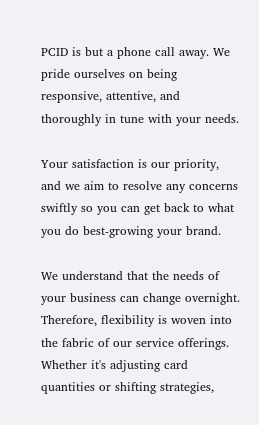PCID is but a phone call away. We pride ourselves on being responsive, attentive, and thoroughly in tune with your needs.

Your satisfaction is our priority, and we aim to resolve any concerns swiftly so you can get back to what you do best-growing your brand.

We understand that the needs of your business can change overnight. Therefore, flexibility is woven into the fabric of our service offerings. Whether it's adjusting card quantities or shifting strategies,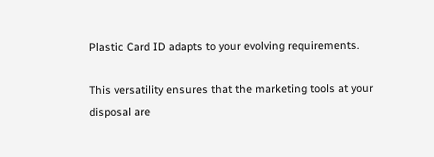Plastic Card ID adapts to your evolving requirements.

This versatility ensures that the marketing tools at your disposal are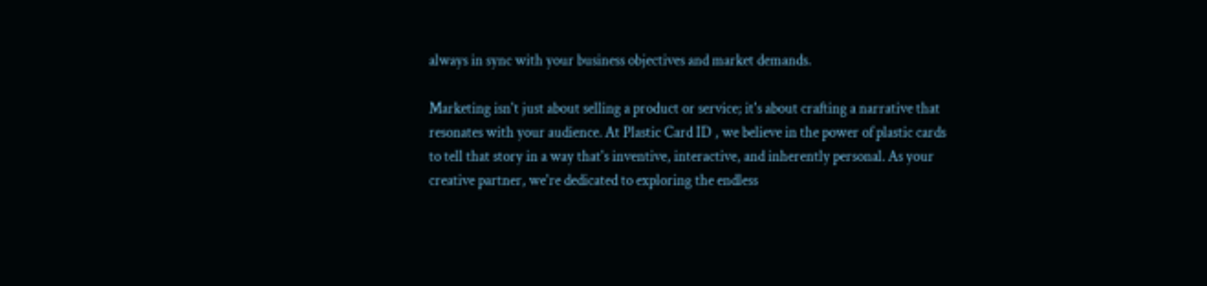always in sync with your business objectives and market demands.

Marketing isn't just about selling a product or service; it's about crafting a narrative that resonates with your audience. At Plastic Card ID , we believe in the power of plastic cards to tell that story in a way that's inventive, interactive, and inherently personal. As your creative partner, we're dedicated to exploring the endless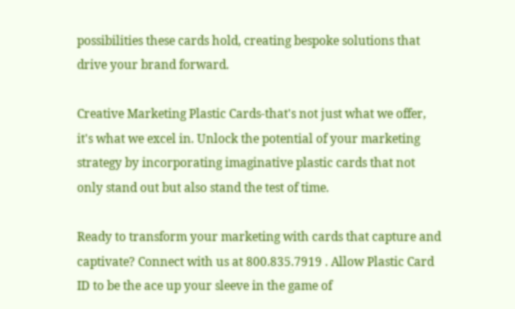possibilities these cards hold, creating bespoke solutions that drive your brand forward.

Creative Marketing Plastic Cards-that's not just what we offer, it's what we excel in. Unlock the potential of your marketing strategy by incorporating imaginative plastic cards that not only stand out but also stand the test of time.

Ready to transform your marketing with cards that capture and captivate? Connect with us at 800.835.7919 . Allow Plastic Card ID to be the ace up your sleeve in the game of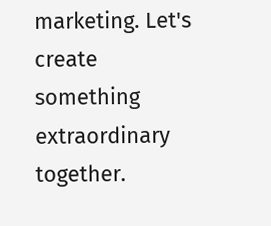marketing. Let's create something extraordinary together.